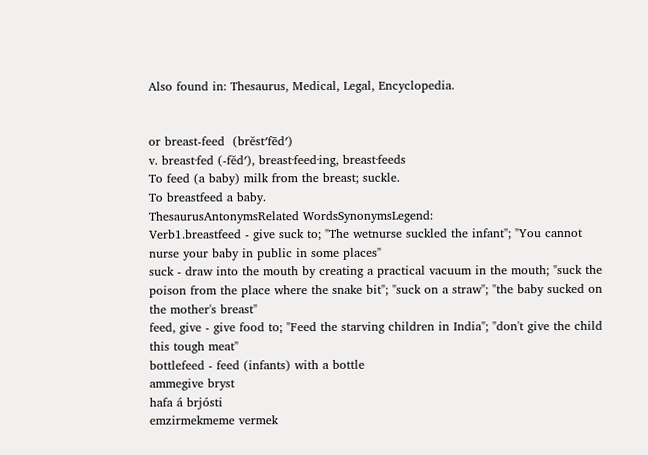Also found in: Thesaurus, Medical, Legal, Encyclopedia.


or breast-feed  (brĕst′fēd′)
v. breast·fed (-fĕd′), breast·feed·ing, breast·feeds
To feed (a baby) milk from the breast; suckle.
To breastfeed a baby.
ThesaurusAntonymsRelated WordsSynonymsLegend:
Verb1.breastfeed - give suck to; "The wetnurse suckled the infant"; "You cannot nurse your baby in public in some places"
suck - draw into the mouth by creating a practical vacuum in the mouth; "suck the poison from the place where the snake bit"; "suck on a straw"; "the baby sucked on the mother's breast"
feed, give - give food to; "Feed the starving children in India"; "don't give the child this tough meat"
bottlefeed - feed (infants) with a bottle
ammegive bryst
hafa á brjósti
emzirmekmeme vermek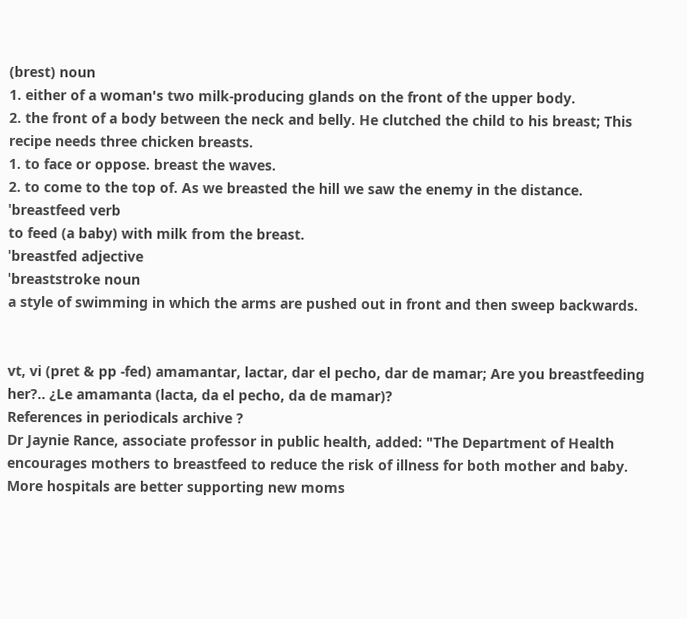(brest) noun
1. either of a woman's two milk-producing glands on the front of the upper body.
2. the front of a body between the neck and belly. He clutched the child to his breast; This recipe needs three chicken breasts.
1. to face or oppose. breast the waves.
2. to come to the top of. As we breasted the hill we saw the enemy in the distance.
ˈbreastfeed verb
to feed (a baby) with milk from the breast.
ˈbreastfed adjective
ˈbreaststroke noun
a style of swimming in which the arms are pushed out in front and then sweep backwards.


vt, vi (pret & pp -fed) amamantar, lactar, dar el pecho, dar de mamar; Are you breastfeeding her?.. ¿Le amamanta (lacta, da el pecho, da de mamar)?
References in periodicals archive ?
Dr Jaynie Rance, associate professor in public health, added: "The Department of Health encourages mothers to breastfeed to reduce the risk of illness for both mother and baby.
More hospitals are better supporting new moms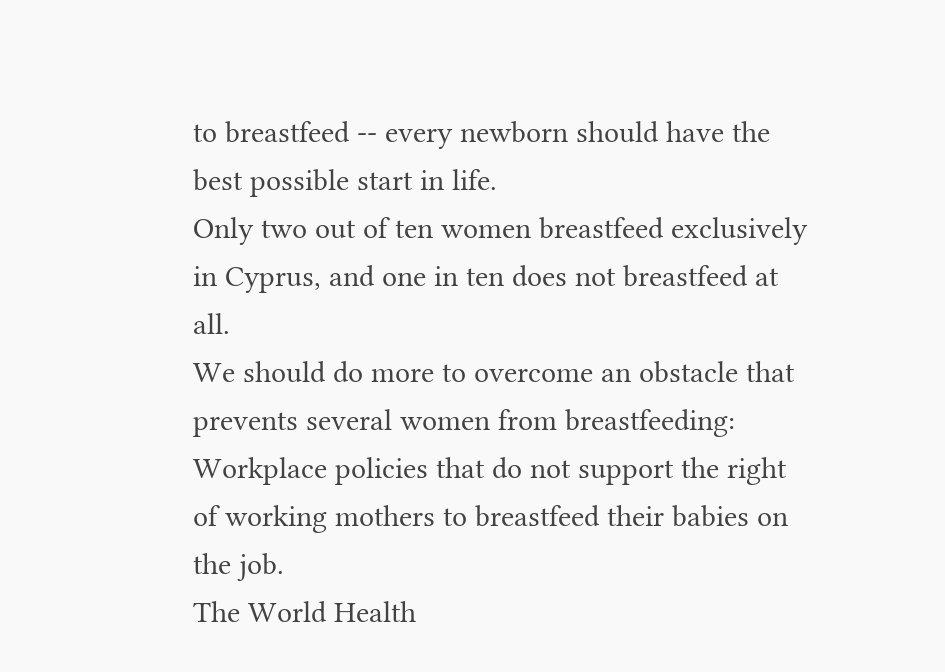to breastfeed -- every newborn should have the best possible start in life.
Only two out of ten women breastfeed exclusively in Cyprus, and one in ten does not breastfeed at all.
We should do more to overcome an obstacle that prevents several women from breastfeeding: Workplace policies that do not support the right of working mothers to breastfeed their babies on the job.
The World Health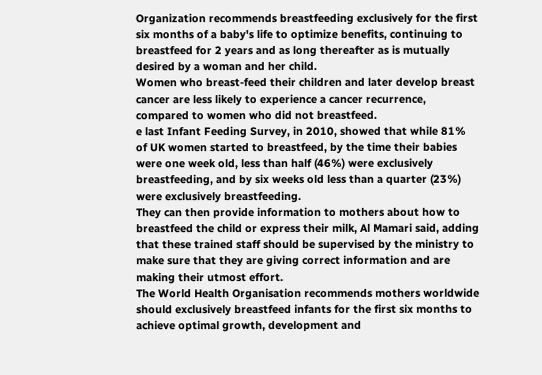Organization recommends breastfeeding exclusively for the first six months of a baby's life to optimize benefits, continuing to breastfeed for 2 years and as long thereafter as is mutually desired by a woman and her child.
Women who breast-feed their children and later develop breast cancer are less likely to experience a cancer recurrence, compared to women who did not breastfeed.
e last Infant Feeding Survey, in 2010, showed that while 81% of UK women started to breastfeed, by the time their babies were one week old, less than half (46%) were exclusively breastfeeding, and by six weeks old less than a quarter (23%) were exclusively breastfeeding.
They can then provide information to mothers about how to breastfeed the child or express their milk, Al Mamari said, adding that these trained staff should be supervised by the ministry to make sure that they are giving correct information and are making their utmost effort.
The World Health Organisation recommends mothers worldwide should exclusively breastfeed infants for the first six months to achieve optimal growth, development and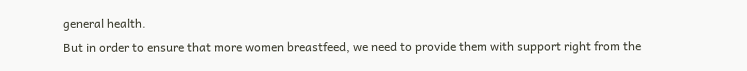general health.
But in order to ensure that more women breastfeed, we need to provide them with support right from the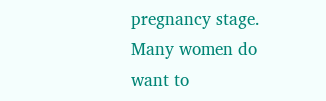pregnancy stage.
Many women do want to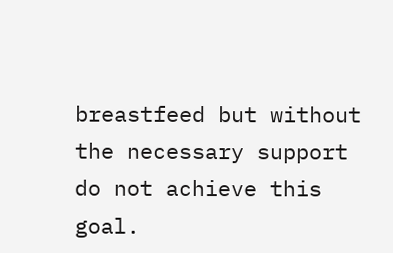breastfeed but without the necessary support do not achieve this goal.